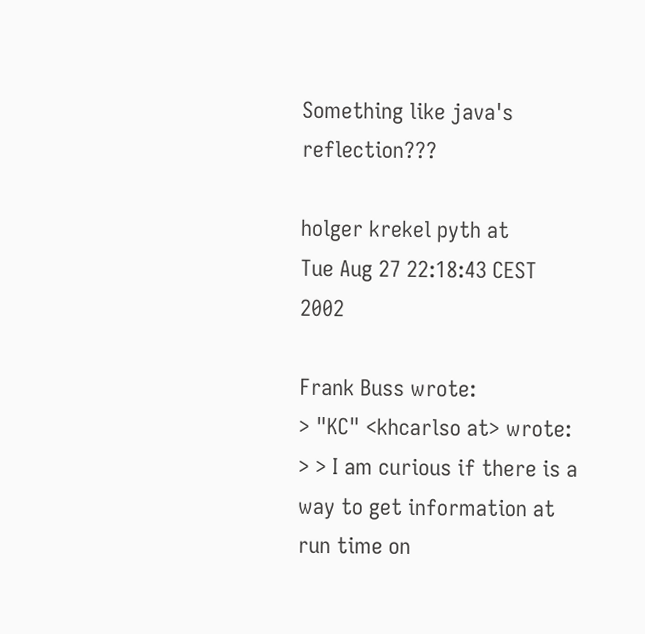Something like java's reflection???

holger krekel pyth at
Tue Aug 27 22:18:43 CEST 2002

Frank Buss wrote:
> "KC" <khcarlso at> wrote:
> > I am curious if there is a way to get information at run time on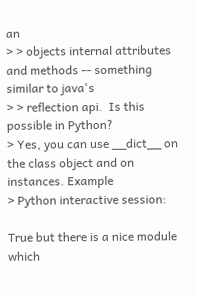an
> > objects internal attributes and methods -- something similar to java's
> > reflection api.  Is this possible in Python?
> Yes, you can use __dict__ on the class object and on instances. Example
> Python interactive session:

True but there is a nice module which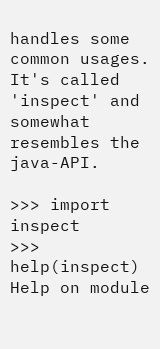handles some common usages.
It's called 'inspect' and somewhat resembles the java-API.

>>> import inspect
>>> help(inspect)
Help on module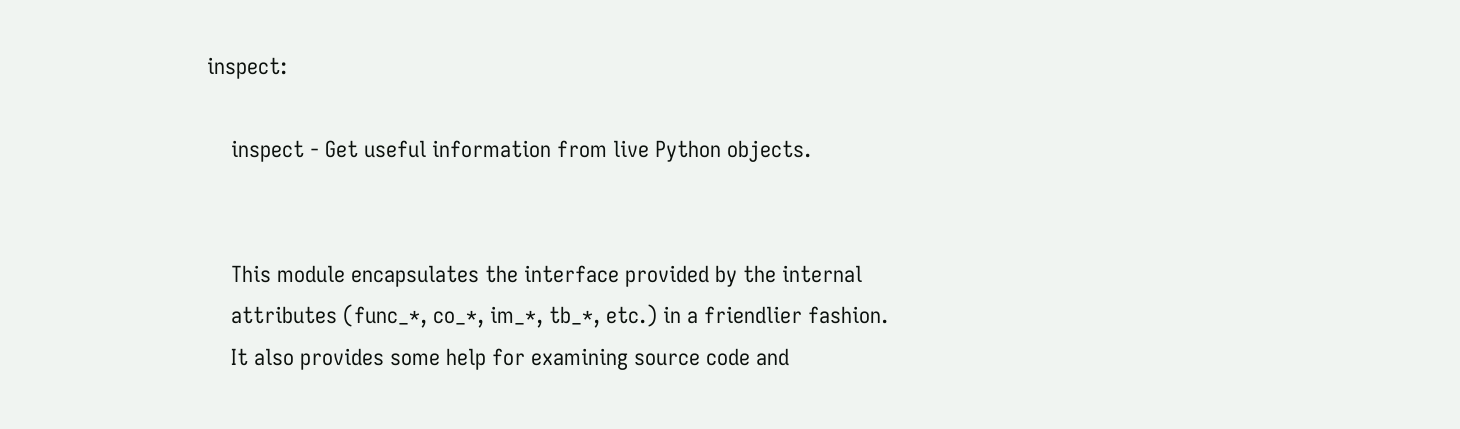inspect:

    inspect - Get useful information from live Python objects.


    This module encapsulates the interface provided by the internal
    attributes (func_*, co_*, im_*, tb_*, etc.) in a friendlier fashion.
    It also provides some help for examining source code and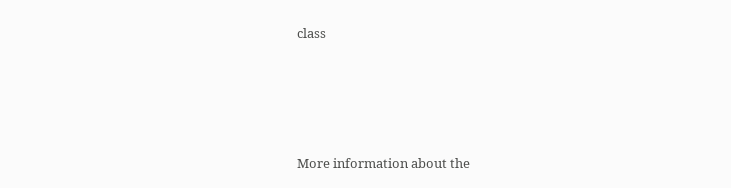class




More information about the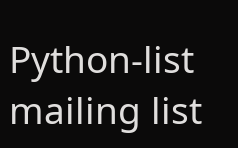Python-list mailing list